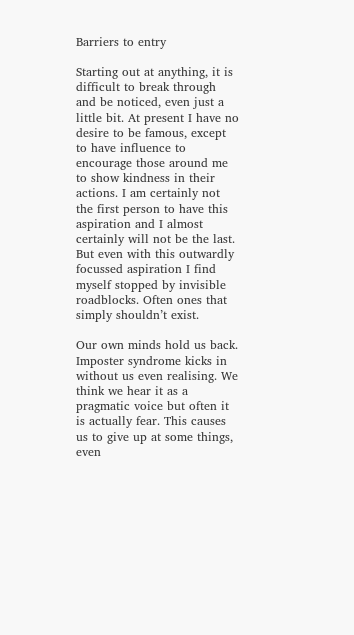Barriers to entry

Starting out at anything, it is difficult to break through and be noticed, even just a little bit. At present I have no desire to be famous, except to have influence to encourage those around me to show kindness in their actions. I am certainly not the first person to have this aspiration and I almost certainly will not be the last. But even with this outwardly focussed aspiration I find myself stopped by invisible roadblocks. Often ones that simply shouldn’t exist.

Our own minds hold us back. Imposter syndrome kicks in without us even realising. We think we hear it as a pragmatic voice but often it is actually fear. This causes us to give up at some things, even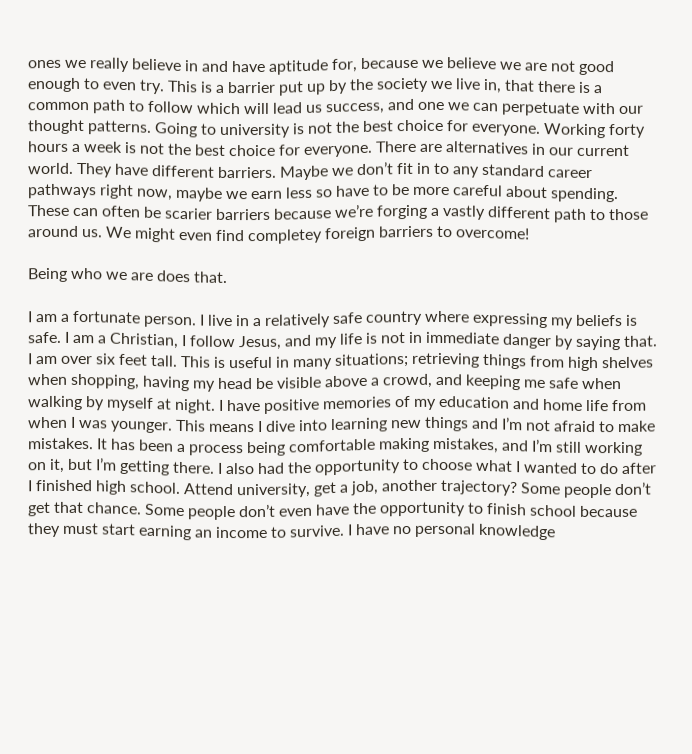ones we really believe in and have aptitude for, because we believe we are not good enough to even try. This is a barrier put up by the society we live in, that there is a common path to follow which will lead us success, and one we can perpetuate with our thought patterns. Going to university is not the best choice for everyone. Working forty hours a week is not the best choice for everyone. There are alternatives in our current world. They have different barriers. Maybe we don’t fit in to any standard career pathways right now, maybe we earn less so have to be more careful about spending. These can often be scarier barriers because we’re forging a vastly different path to those around us. We might even find completey foreign barriers to overcome!

Being who we are does that.

I am a fortunate person. I live in a relatively safe country where expressing my beliefs is safe. I am a Christian, I follow Jesus, and my life is not in immediate danger by saying that. I am over six feet tall. This is useful in many situations; retrieving things from high shelves when shopping, having my head be visible above a crowd, and keeping me safe when walking by myself at night. I have positive memories of my education and home life from when I was younger. This means I dive into learning new things and I’m not afraid to make mistakes. It has been a process being comfortable making mistakes, and I’m still working on it, but I’m getting there. I also had the opportunity to choose what I wanted to do after I finished high school. Attend university, get a job, another trajectory? Some people don’t get that chance. Some people don’t even have the opportunity to finish school because they must start earning an income to survive. I have no personal knowledge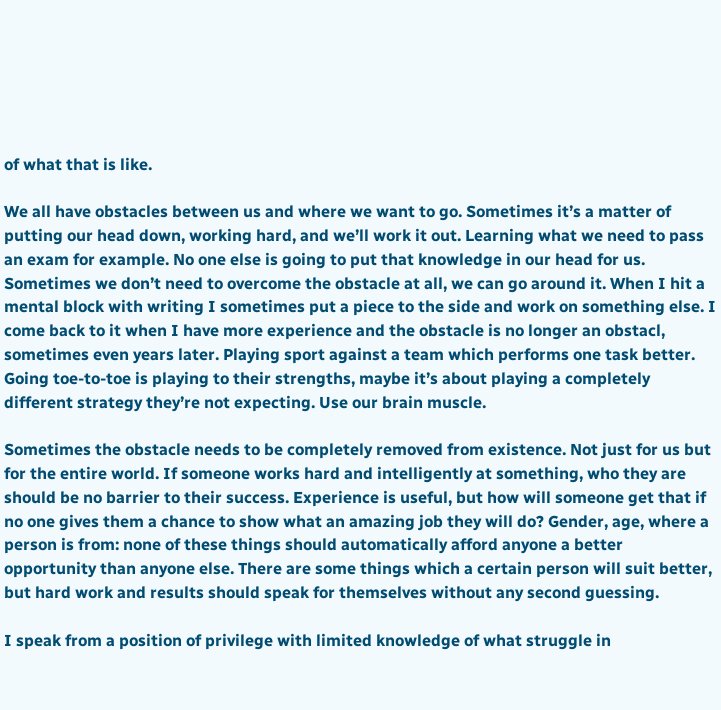of what that is like.

We all have obstacles between us and where we want to go. Sometimes it’s a matter of putting our head down, working hard, and we’ll work it out. Learning what we need to pass an exam for example. No one else is going to put that knowledge in our head for us. Sometimes we don’t need to overcome the obstacle at all, we can go around it. When I hit a mental block with writing I sometimes put a piece to the side and work on something else. I come back to it when I have more experience and the obstacle is no longer an obstacl, sometimes even years later. Playing sport against a team which performs one task better. Going toe-to-toe is playing to their strengths, maybe it’s about playing a completely different strategy they’re not expecting. Use our brain muscle.

Sometimes the obstacle needs to be completely removed from existence. Not just for us but for the entire world. If someone works hard and intelligently at something, who they are should be no barrier to their success. Experience is useful, but how will someone get that if no one gives them a chance to show what an amazing job they will do? Gender, age, where a person is from: none of these things should automatically afford anyone a better opportunity than anyone else. There are some things which a certain person will suit better, but hard work and results should speak for themselves without any second guessing.

I speak from a position of privilege with limited knowledge of what struggle in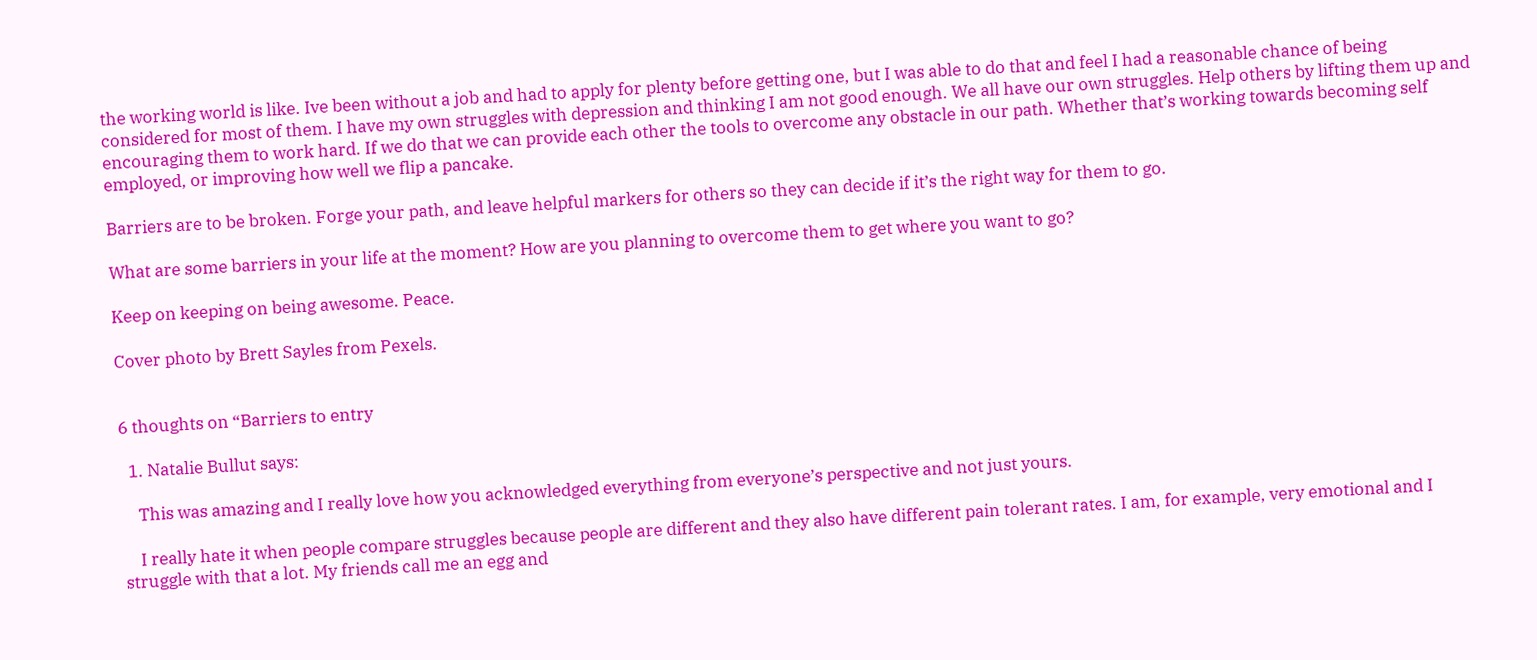the working world is like. Ive been without a job and had to apply for plenty before getting one, but I was able to do that and feel I had a reasonable chance of being considered for most of them. I have my own struggles with depression and thinking I am not good enough. We all have our own struggles. Help others by lifting them up and encouraging them to work hard. If we do that we can provide each other the tools to overcome any obstacle in our path. Whether that’s working towards becoming self employed, or improving how well we flip a pancake.

Barriers are to be broken. Forge your path, and leave helpful markers for others so they can decide if it’s the right way for them to go.

What are some barriers in your life at the moment? How are you planning to overcome them to get where you want to go?

Keep on keeping on being awesome. Peace.

Cover photo by Brett Sayles from Pexels.


6 thoughts on “Barriers to entry

  1. Natalie Bullut says:

    This was amazing and I really love how you acknowledged everything from everyone’s perspective and not just yours.

    I really hate it when people compare struggles because people are different and they also have different pain tolerant rates. I am, for example, very emotional and I struggle with that a lot. My friends call me an egg and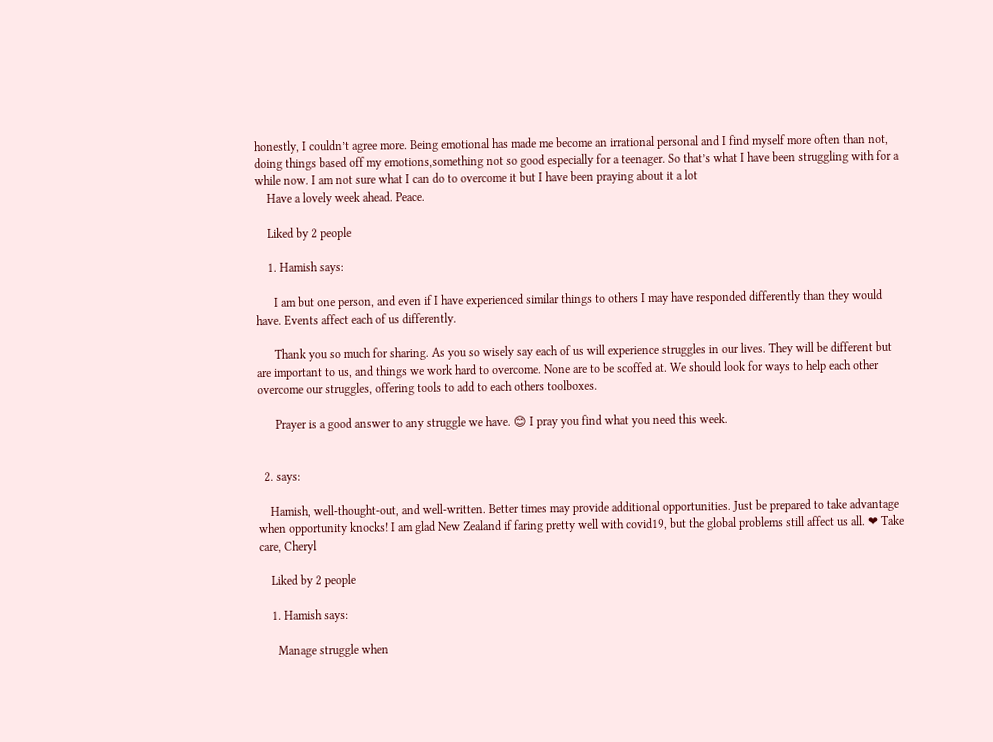honestly, I couldn’t agree more. Being emotional has made me become an irrational personal and I find myself more often than not, doing things based off my emotions,something not so good especially for a teenager. So that’s what I have been struggling with for a while now. I am not sure what I can do to overcome it but I have been praying about it a lot
    Have a lovely week ahead. Peace.

    Liked by 2 people

    1. Hamish says:

      I am but one person, and even if I have experienced similar things to others I may have responded differently than they would have. Events affect each of us differently.

      Thank you so much for sharing. As you so wisely say each of us will experience struggles in our lives. They will be different but are important to us, and things we work hard to overcome. None are to be scoffed at. We should look for ways to help each other overcome our struggles, offering tools to add to each others toolboxes.

      Prayer is a good answer to any struggle we have. 😊 I pray you find what you need this week.


  2. says:

    Hamish, well-thought-out, and well-written. Better times may provide additional opportunities. Just be prepared to take advantage when opportunity knocks! I am glad New Zealand if faring pretty well with covid19, but the global problems still affect us all. ❤ Take care, Cheryl

    Liked by 2 people

    1. Hamish says:

      Manage struggle when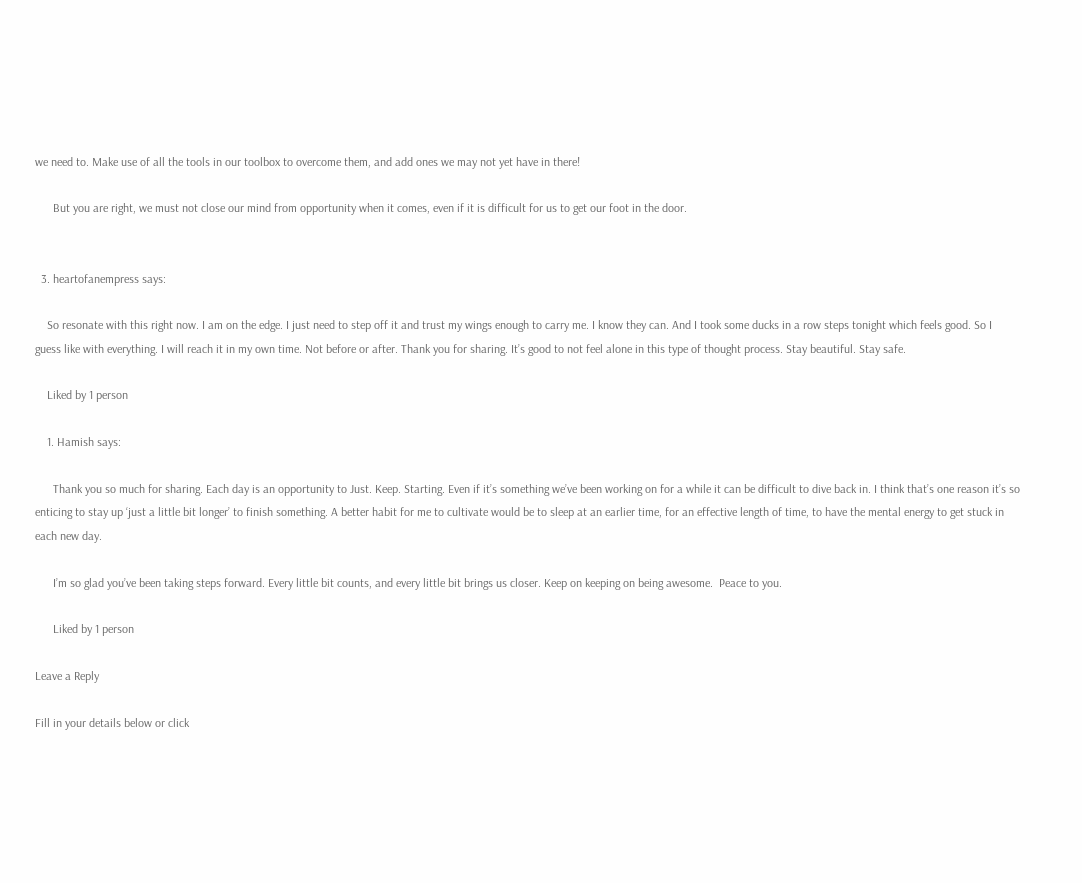we need to. Make use of all the tools in our toolbox to overcome them, and add ones we may not yet have in there!

      But you are right, we must not close our mind from opportunity when it comes, even if it is difficult for us to get our foot in the door.


  3. heartofanempress says:

    So resonate with this right now. I am on the edge. I just need to step off it and trust my wings enough to carry me. I know they can. And I took some ducks in a row steps tonight which feels good. So I guess like with everything. I will reach it in my own time. Not before or after. Thank you for sharing. It’s good to not feel alone in this type of thought process. Stay beautiful. Stay safe.

    Liked by 1 person

    1. Hamish says:

      Thank you so much for sharing. Each day is an opportunity to Just. Keep. Starting. Even if it’s something we’ve been working on for a while it can be difficult to dive back in. I think that’s one reason it’s so enticing to stay up ‘just a little bit longer’ to finish something. A better habit for me to cultivate would be to sleep at an earlier time, for an effective length of time, to have the mental energy to get stuck in each new day.

      I’m so glad you’ve been taking steps forward. Every little bit counts, and every little bit brings us closer. Keep on keeping on being awesome.  Peace to you.

      Liked by 1 person

Leave a Reply

Fill in your details below or click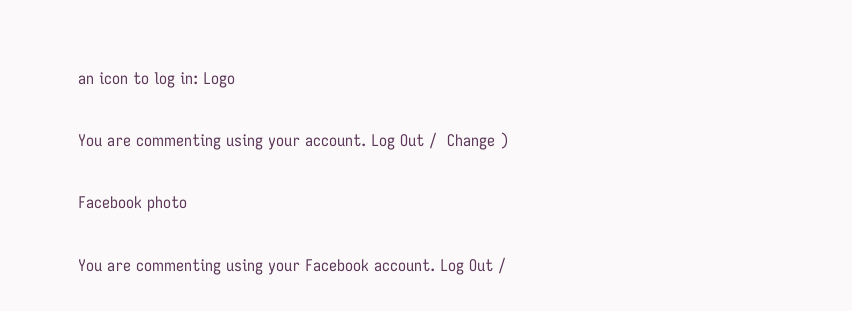an icon to log in: Logo

You are commenting using your account. Log Out /  Change )

Facebook photo

You are commenting using your Facebook account. Log Out /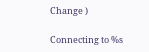Change )

Connecting to %s